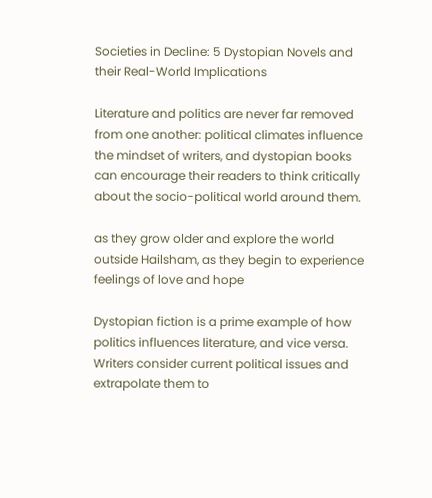Societies in Decline: 5 Dystopian Novels and their Real-World Implications

Literature and politics are never far removed from one another: political climates influence the mindset of writers, and dystopian books can encourage their readers to think critically about the socio-political world around them.

as they grow older and explore the world outside Hailsham, as they begin to experience feelings of love and hope

Dystopian fiction is a prime example of how politics influences literature, and vice versa. Writers consider current political issues and extrapolate them to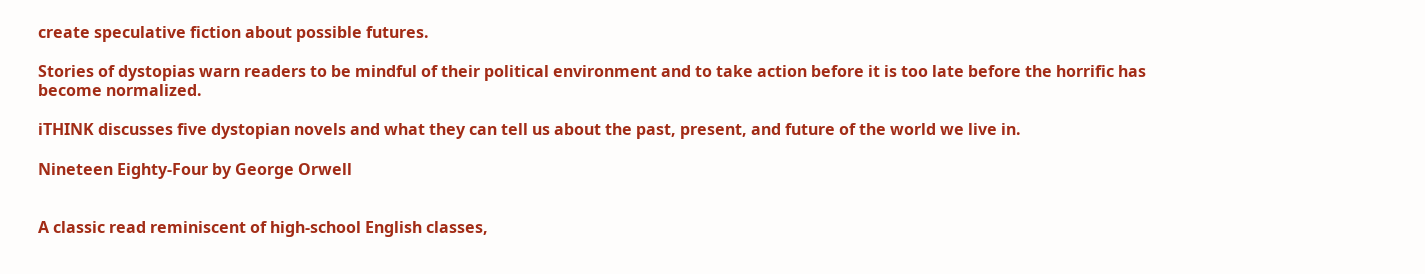create speculative fiction about possible futures.

Stories of dystopias warn readers to be mindful of their political environment and to take action before it is too late before the horrific has become normalized.

iTHINK discusses five dystopian novels and what they can tell us about the past, present, and future of the world we live in.

Nineteen Eighty-Four by George Orwell


A classic read reminiscent of high-school English classes,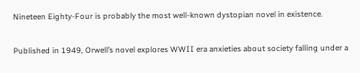Nineteen Eighty-Four is probably the most well-known dystopian novel in existence.

Published in 1949, Orwell’s novel explores WWII era anxieties about society falling under a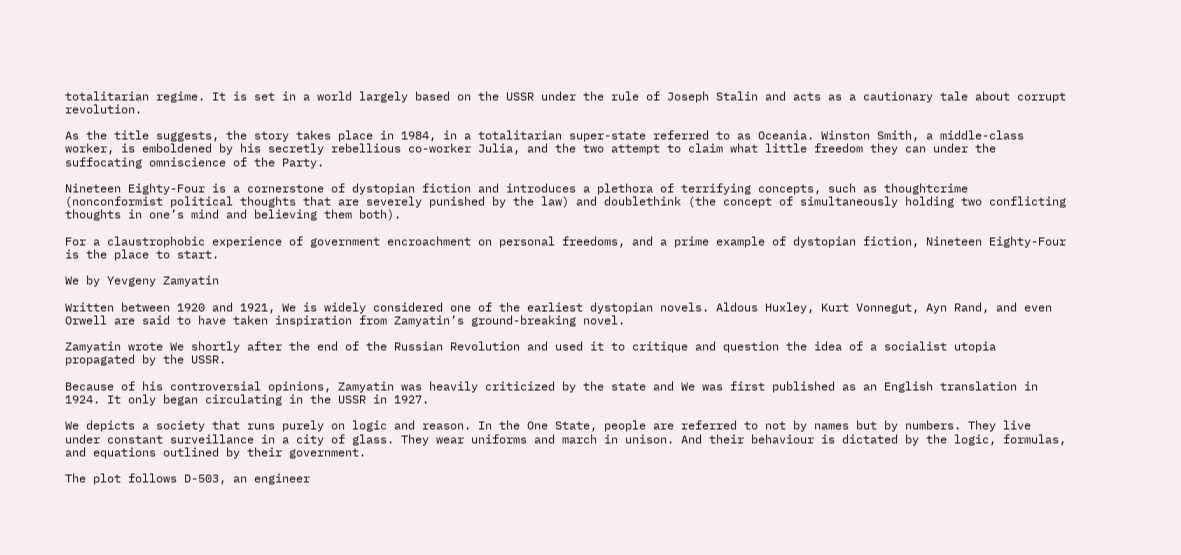totalitarian regime. It is set in a world largely based on the USSR under the rule of Joseph Stalin and acts as a cautionary tale about corrupt revolution.

As the title suggests, the story takes place in 1984, in a totalitarian super-state referred to as Oceania. Winston Smith, a middle-class worker, is emboldened by his secretly rebellious co-worker Julia, and the two attempt to claim what little freedom they can under the suffocating omniscience of the Party.

Nineteen Eighty-Four is a cornerstone of dystopian fiction and introduces a plethora of terrifying concepts, such as thoughtcrime (nonconformist political thoughts that are severely punished by the law) and doublethink (the concept of simultaneously holding two conflicting thoughts in one’s mind and believing them both).

For a claustrophobic experience of government encroachment on personal freedoms, and a prime example of dystopian fiction, Nineteen Eighty-Four is the place to start.

We by Yevgeny Zamyatin

Written between 1920 and 1921, We is widely considered one of the earliest dystopian novels. Aldous Huxley, Kurt Vonnegut, Ayn Rand, and even Orwell are said to have taken inspiration from Zamyatin’s ground-breaking novel.

Zamyatin wrote We shortly after the end of the Russian Revolution and used it to critique and question the idea of a socialist utopia propagated by the USSR.

Because of his controversial opinions, Zamyatin was heavily criticized by the state and We was first published as an English translation in 1924. It only began circulating in the USSR in 1927.

We depicts a society that runs purely on logic and reason. In the One State, people are referred to not by names but by numbers. They live under constant surveillance in a city of glass. They wear uniforms and march in unison. And their behaviour is dictated by the logic, formulas, and equations outlined by their government.

The plot follows D-503, an engineer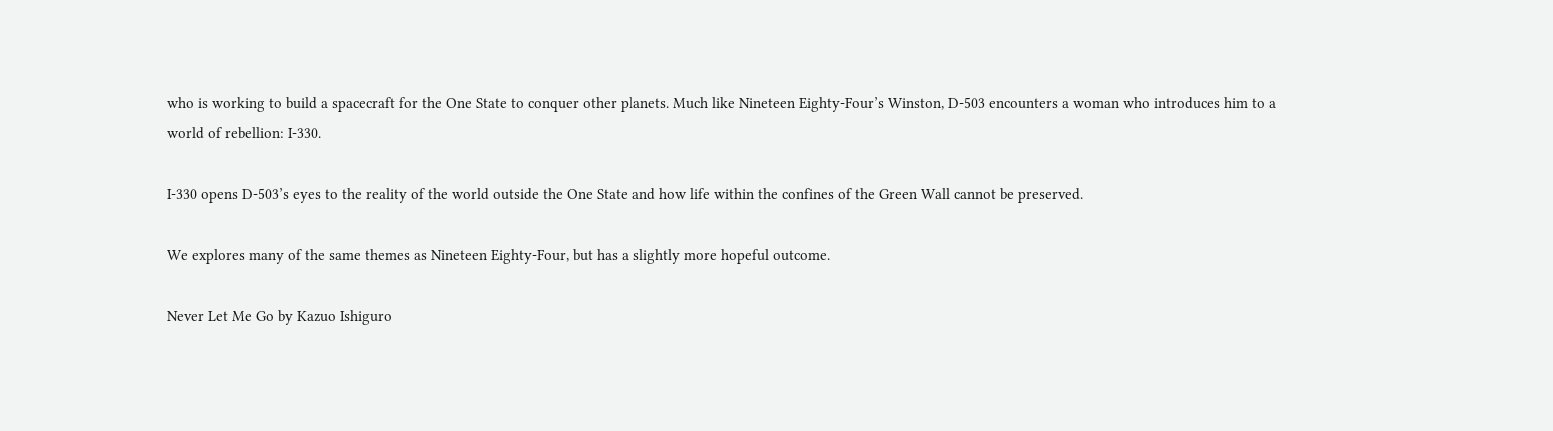who is working to build a spacecraft for the One State to conquer other planets. Much like Nineteen Eighty-Four’s Winston, D-503 encounters a woman who introduces him to a world of rebellion: I-330.

I-330 opens D-503’s eyes to the reality of the world outside the One State and how life within the confines of the Green Wall cannot be preserved.

We explores many of the same themes as Nineteen Eighty-Four, but has a slightly more hopeful outcome.

Never Let Me Go by Kazuo Ishiguro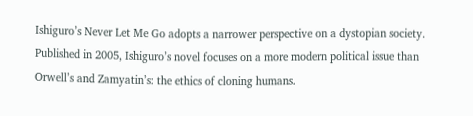Ishiguro’s Never Let Me Go adopts a narrower perspective on a dystopian society. Published in 2005, Ishiguro’s novel focuses on a more modern political issue than Orwell’s and Zamyatin’s: the ethics of cloning humans.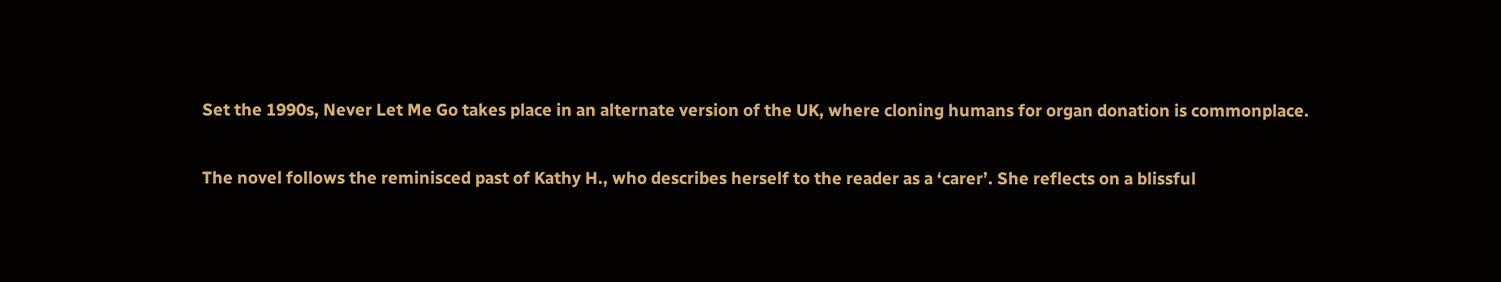Set the 1990s, Never Let Me Go takes place in an alternate version of the UK, where cloning humans for organ donation is commonplace.

The novel follows the reminisced past of Kathy H., who describes herself to the reader as a ‘carer’. She reflects on a blissful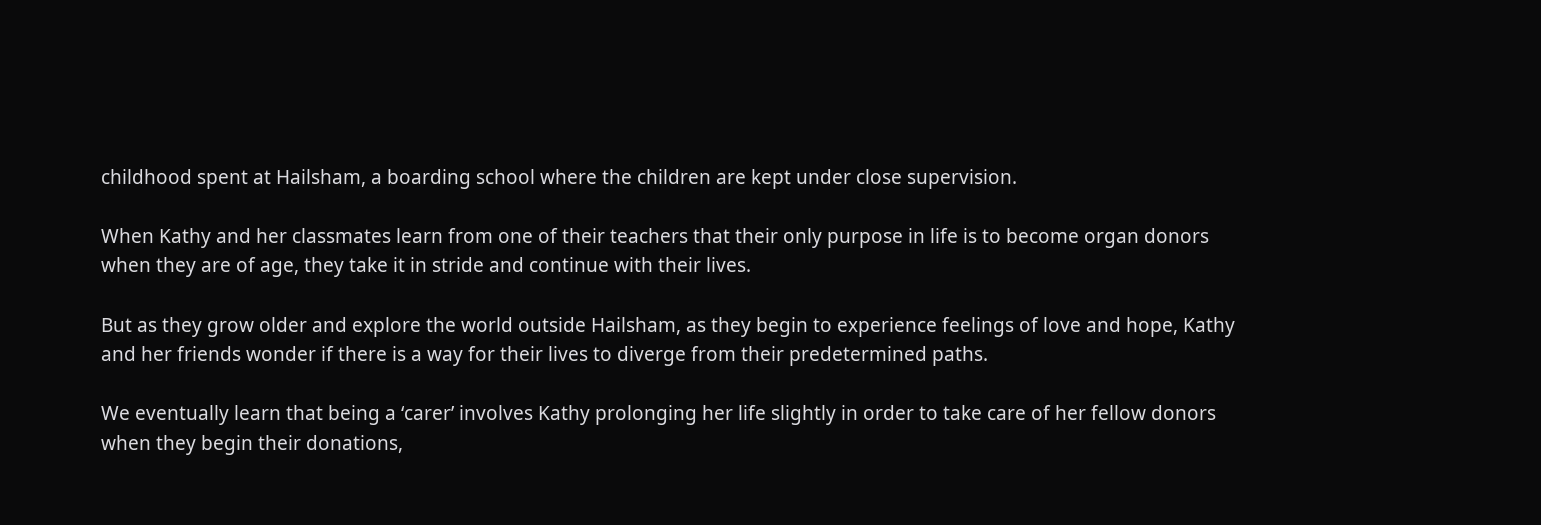childhood spent at Hailsham, a boarding school where the children are kept under close supervision.

When Kathy and her classmates learn from one of their teachers that their only purpose in life is to become organ donors when they are of age, they take it in stride and continue with their lives.

But as they grow older and explore the world outside Hailsham, as they begin to experience feelings of love and hope, Kathy and her friends wonder if there is a way for their lives to diverge from their predetermined paths.

We eventually learn that being a ‘carer’ involves Kathy prolonging her life slightly in order to take care of her fellow donors when they begin their donations,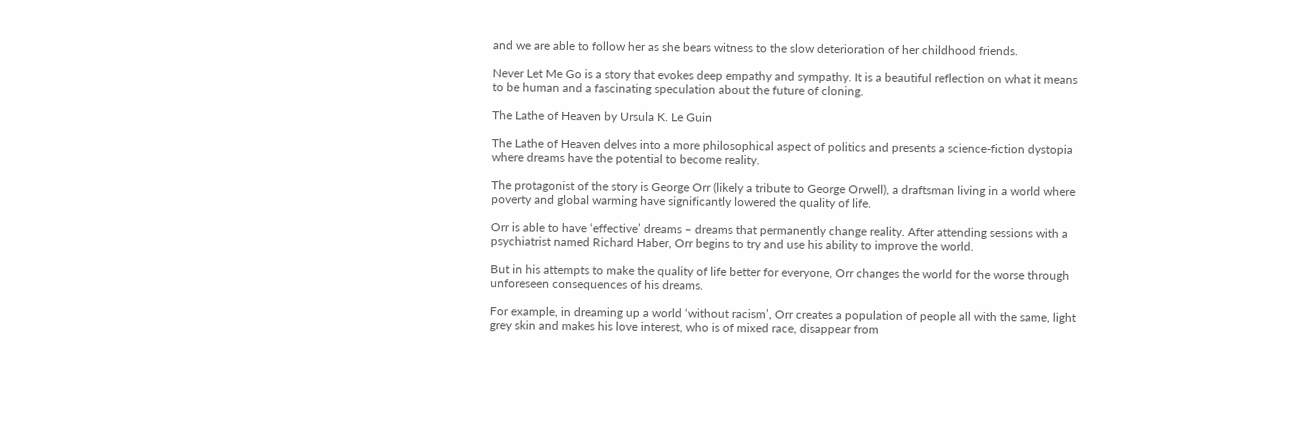and we are able to follow her as she bears witness to the slow deterioration of her childhood friends.

Never Let Me Go is a story that evokes deep empathy and sympathy. It is a beautiful reflection on what it means to be human and a fascinating speculation about the future of cloning.

The Lathe of Heaven by Ursula K. Le Guin

The Lathe of Heaven delves into a more philosophical aspect of politics and presents a science-fiction dystopia where dreams have the potential to become reality.

The protagonist of the story is George Orr (likely a tribute to George Orwell), a draftsman living in a world where poverty and global warming have significantly lowered the quality of life.

Orr is able to have ‘effective’ dreams – dreams that permanently change reality. After attending sessions with a psychiatrist named Richard Haber, Orr begins to try and use his ability to improve the world.

But in his attempts to make the quality of life better for everyone, Orr changes the world for the worse through unforeseen consequences of his dreams.

For example, in dreaming up a world ‘without racism’, Orr creates a population of people all with the same, light grey skin and makes his love interest, who is of mixed race, disappear from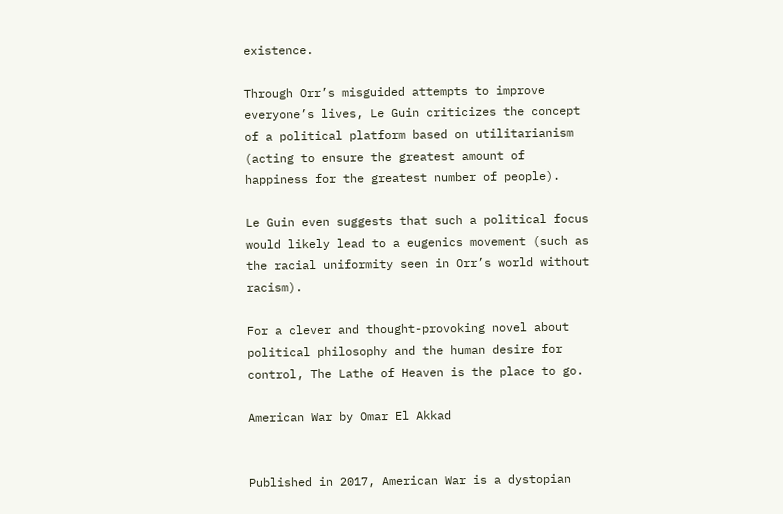existence.

Through Orr’s misguided attempts to improve everyone’s lives, Le Guin criticizes the concept of a political platform based on utilitarianism (acting to ensure the greatest amount of happiness for the greatest number of people).

Le Guin even suggests that such a political focus would likely lead to a eugenics movement (such as the racial uniformity seen in Orr’s world without racism).

For a clever and thought-provoking novel about political philosophy and the human desire for control, The Lathe of Heaven is the place to go.

American War by Omar El Akkad


Published in 2017, American War is a dystopian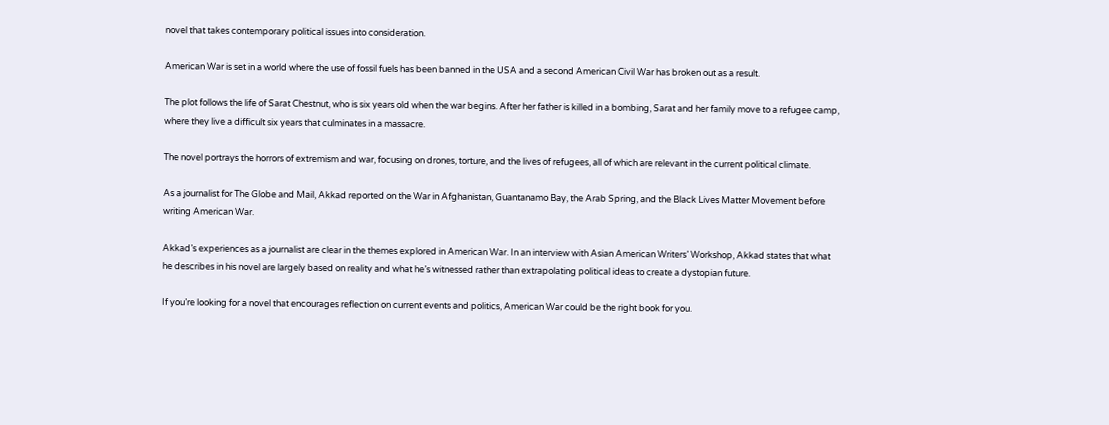novel that takes contemporary political issues into consideration.

American War is set in a world where the use of fossil fuels has been banned in the USA and a second American Civil War has broken out as a result.

The plot follows the life of Sarat Chestnut, who is six years old when the war begins. After her father is killed in a bombing, Sarat and her family move to a refugee camp, where they live a difficult six years that culminates in a massacre.

The novel portrays the horrors of extremism and war, focusing on drones, torture, and the lives of refugees, all of which are relevant in the current political climate.

As a journalist for The Globe and Mail, Akkad reported on the War in Afghanistan, Guantanamo Bay, the Arab Spring, and the Black Lives Matter Movement before writing American War.

Akkad’s experiences as a journalist are clear in the themes explored in American War. In an interview with Asian American Writers’ Workshop, Akkad states that what he describes in his novel are largely based on reality and what he’s witnessed rather than extrapolating political ideas to create a dystopian future.

If you’re looking for a novel that encourages reflection on current events and politics, American War could be the right book for you.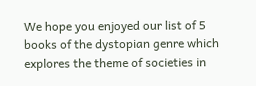We hope you enjoyed our list of 5 books of the dystopian genre which explores the theme of societies in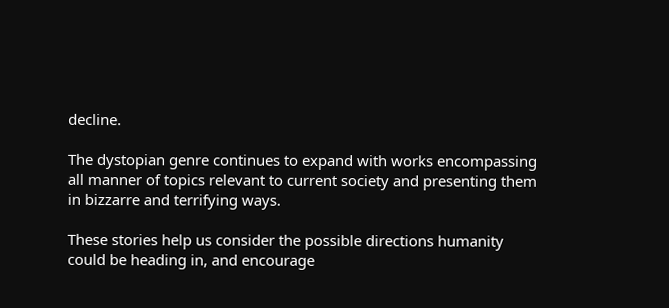decline.

The dystopian genre continues to expand with works encompassing all manner of topics relevant to current society and presenting them in bizzarre and terrifying ways.

These stories help us consider the possible directions humanity could be heading in, and encourage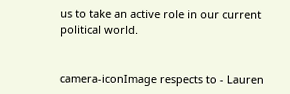us to take an active role in our current political world.


camera-iconImage respects to - Lauren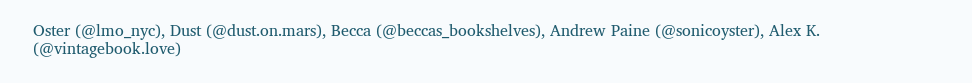Oster (@lmo_nyc), Dust (@dust.on.mars), Becca (@beccas_bookshelves), Andrew Paine (@sonicoyster), Alex K. (@vintagebook.love)